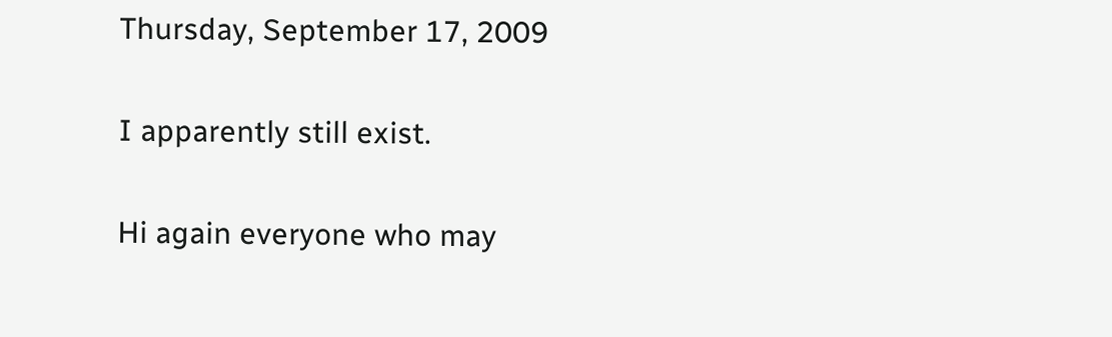Thursday, September 17, 2009

I apparently still exist.

Hi again everyone who may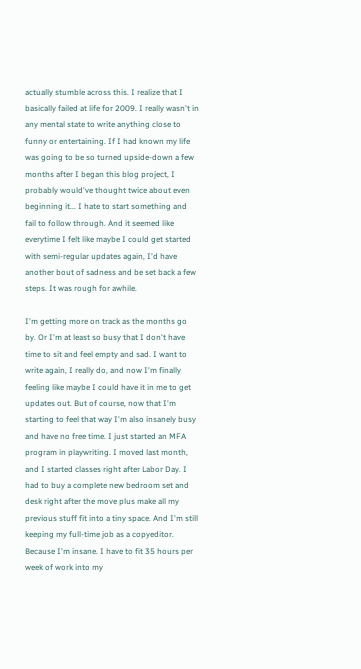actually stumble across this. I realize that I basically failed at life for 2009. I really wasn't in any mental state to write anything close to funny or entertaining. If I had known my life was going to be so turned upside-down a few months after I began this blog project, I probably would've thought twice about even beginning it... I hate to start something and fail to follow through. And it seemed like everytime I felt like maybe I could get started with semi-regular updates again, I'd have another bout of sadness and be set back a few steps. It was rough for awhile.

I'm getting more on track as the months go by. Or I'm at least so busy that I don't have time to sit and feel empty and sad. I want to write again, I really do, and now I'm finally feeling like maybe I could have it in me to get updates out. But of course, now that I'm starting to feel that way I'm also insanely busy and have no free time. I just started an MFA program in playwriting. I moved last month, and I started classes right after Labor Day. I had to buy a complete new bedroom set and desk right after the move plus make all my previous stuff fit into a tiny space. And I'm still keeping my full-time job as a copyeditor. Because I'm insane. I have to fit 35 hours per week of work into my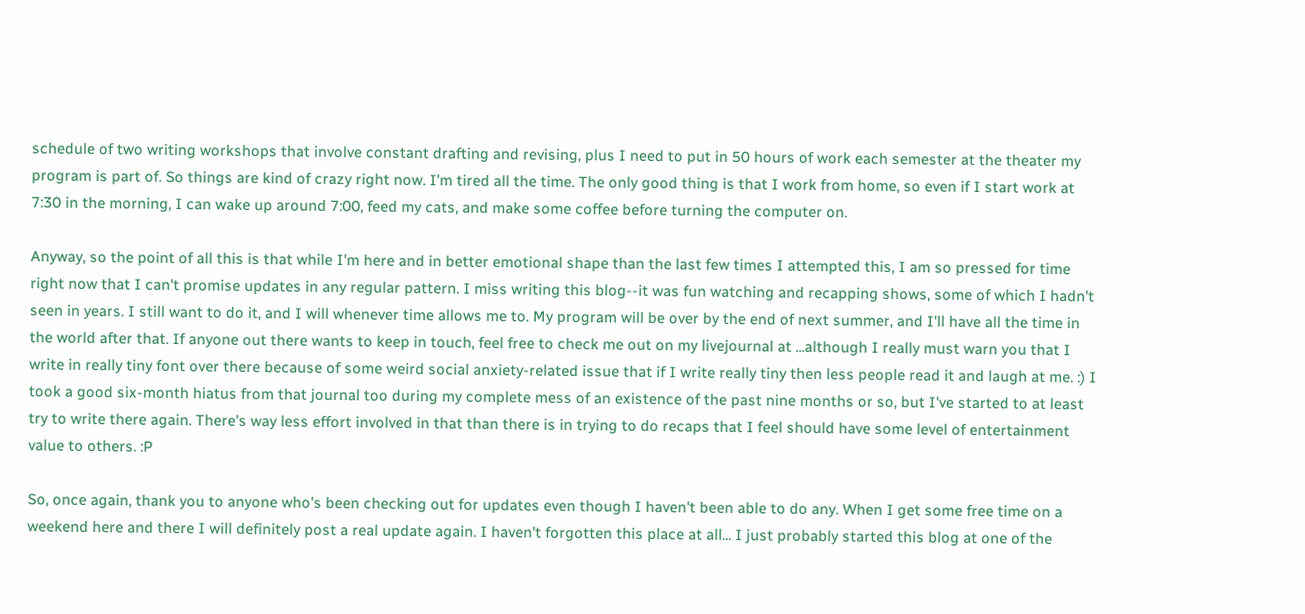schedule of two writing workshops that involve constant drafting and revising, plus I need to put in 50 hours of work each semester at the theater my program is part of. So things are kind of crazy right now. I'm tired all the time. The only good thing is that I work from home, so even if I start work at 7:30 in the morning, I can wake up around 7:00, feed my cats, and make some coffee before turning the computer on.

Anyway, so the point of all this is that while I'm here and in better emotional shape than the last few times I attempted this, I am so pressed for time right now that I can't promise updates in any regular pattern. I miss writing this blog--it was fun watching and recapping shows, some of which I hadn't seen in years. I still want to do it, and I will whenever time allows me to. My program will be over by the end of next summer, and I'll have all the time in the world after that. If anyone out there wants to keep in touch, feel free to check me out on my livejournal at ...although I really must warn you that I write in really tiny font over there because of some weird social anxiety-related issue that if I write really tiny then less people read it and laugh at me. :) I took a good six-month hiatus from that journal too during my complete mess of an existence of the past nine months or so, but I've started to at least try to write there again. There's way less effort involved in that than there is in trying to do recaps that I feel should have some level of entertainment value to others. :P

So, once again, thank you to anyone who's been checking out for updates even though I haven't been able to do any. When I get some free time on a weekend here and there I will definitely post a real update again. I haven't forgotten this place at all... I just probably started this blog at one of the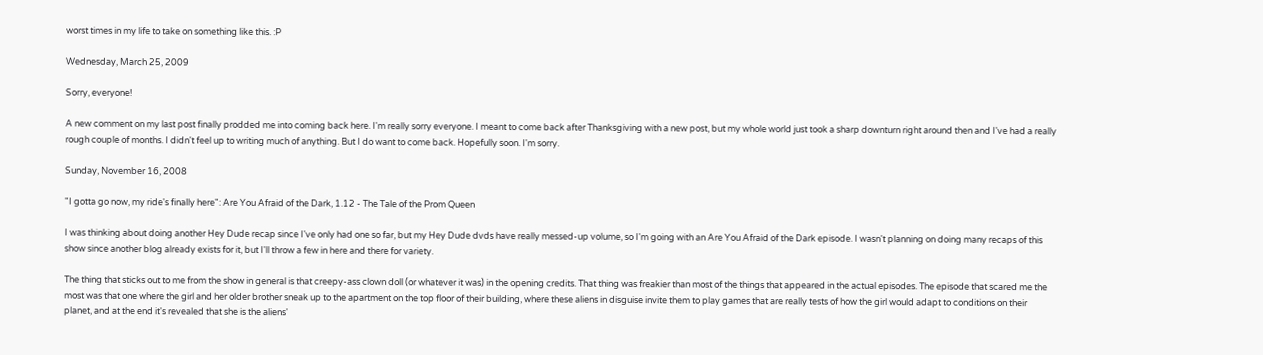worst times in my life to take on something like this. :P

Wednesday, March 25, 2009

Sorry, everyone!

A new comment on my last post finally prodded me into coming back here. I'm really sorry everyone. I meant to come back after Thanksgiving with a new post, but my whole world just took a sharp downturn right around then and I've had a really rough couple of months. I didn't feel up to writing much of anything. But I do want to come back. Hopefully soon. I'm sorry.

Sunday, November 16, 2008

"I gotta go now, my ride's finally here": Are You Afraid of the Dark, 1.12 - The Tale of the Prom Queen

I was thinking about doing another Hey Dude recap since I've only had one so far, but my Hey Dude dvds have really messed-up volume, so I'm going with an Are You Afraid of the Dark episode. I wasn't planning on doing many recaps of this show since another blog already exists for it, but I'll throw a few in here and there for variety.

The thing that sticks out to me from the show in general is that creepy-ass clown doll (or whatever it was) in the opening credits. That thing was freakier than most of the things that appeared in the actual episodes. The episode that scared me the most was that one where the girl and her older brother sneak up to the apartment on the top floor of their building, where these aliens in disguise invite them to play games that are really tests of how the girl would adapt to conditions on their planet, and at the end it's revealed that she is the aliens'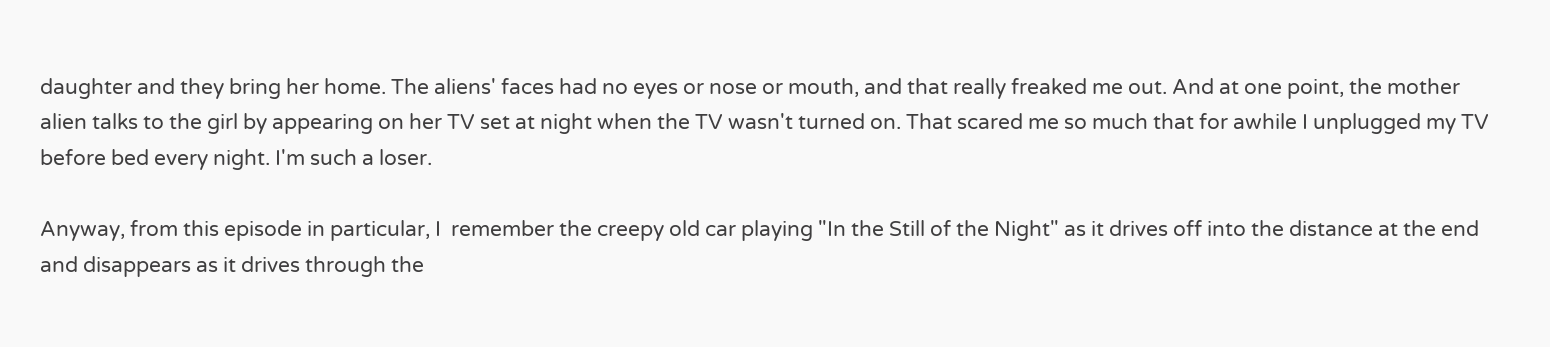daughter and they bring her home. The aliens' faces had no eyes or nose or mouth, and that really freaked me out. And at one point, the mother alien talks to the girl by appearing on her TV set at night when the TV wasn't turned on. That scared me so much that for awhile I unplugged my TV before bed every night. I'm such a loser.

Anyway, from this episode in particular, I  remember the creepy old car playing "In the Still of the Night" as it drives off into the distance at the end and disappears as it drives through the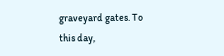graveyard gates. To this day,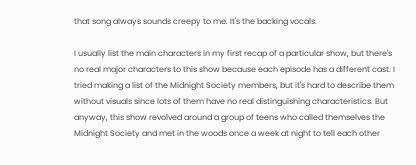that song always sounds creepy to me. It's the backing vocals.

I usually list the main characters in my first recap of a particular show, but there's no real major characters to this show because each episode has a different cast. I tried making a list of the Midnight Society members, but it's hard to describe them without visuals since lots of them have no real distinguishing characteristics. But anyway, this show revolved around a group of teens who called themselves the Midnight Society and met in the woods once a week at night to tell each other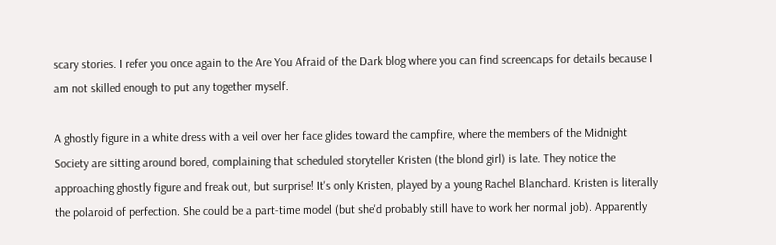scary stories. I refer you once again to the Are You Afraid of the Dark blog where you can find screencaps for details because I am not skilled enough to put any together myself.

A ghostly figure in a white dress with a veil over her face glides toward the campfire, where the members of the Midnight Society are sitting around bored, complaining that scheduled storyteller Kristen (the blond girl) is late. They notice the approaching ghostly figure and freak out, but surprise! It's only Kristen, played by a young Rachel Blanchard. Kristen is literally the polaroid of perfection. She could be a part-time model (but she'd probably still have to work her normal job). Apparently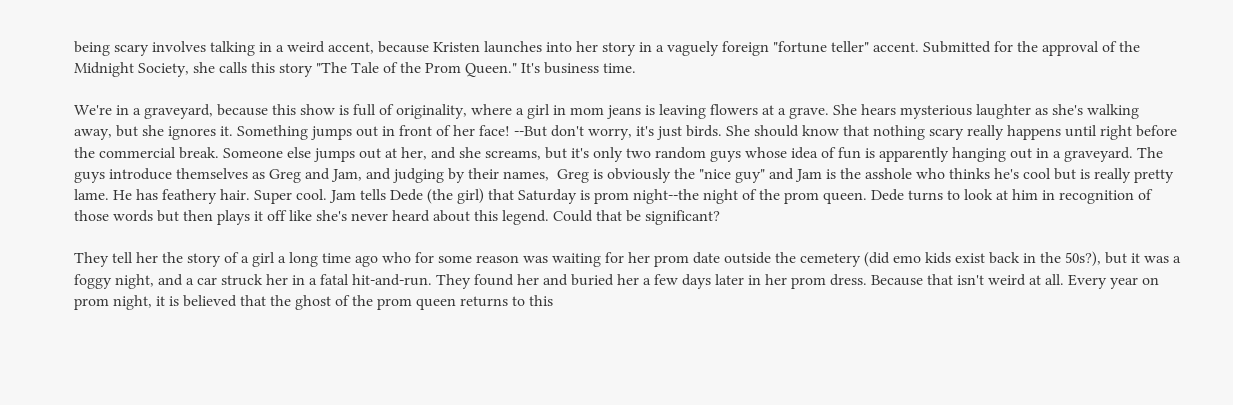being scary involves talking in a weird accent, because Kristen launches into her story in a vaguely foreign "fortune teller" accent. Submitted for the approval of the Midnight Society, she calls this story "The Tale of the Prom Queen." It's business time.

We're in a graveyard, because this show is full of originality, where a girl in mom jeans is leaving flowers at a grave. She hears mysterious laughter as she's walking away, but she ignores it. Something jumps out in front of her face! --But don't worry, it's just birds. She should know that nothing scary really happens until right before the commercial break. Someone else jumps out at her, and she screams, but it's only two random guys whose idea of fun is apparently hanging out in a graveyard. The guys introduce themselves as Greg and Jam, and judging by their names,  Greg is obviously the "nice guy" and Jam is the asshole who thinks he's cool but is really pretty lame. He has feathery hair. Super cool. Jam tells Dede (the girl) that Saturday is prom night--the night of the prom queen. Dede turns to look at him in recognition of those words but then plays it off like she's never heard about this legend. Could that be significant?

They tell her the story of a girl a long time ago who for some reason was waiting for her prom date outside the cemetery (did emo kids exist back in the 50s?), but it was a foggy night, and a car struck her in a fatal hit-and-run. They found her and buried her a few days later in her prom dress. Because that isn't weird at all. Every year on prom night, it is believed that the ghost of the prom queen returns to this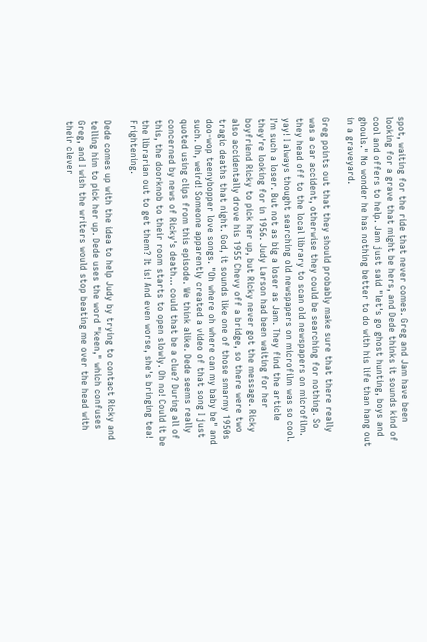spot, waiting for the ride that never comes. Greg and Jam have been looking for a grave that might be hers, and Dede thinks it sounds kind of cool and offers to help. Jam just said "let's go ghost hunting, boys and ghouls." No wonder he has nothing better to do with his life than hang out in a graveyard.

Greg points out that they should probably make sure that there really was a car accident, otherwise they could be searching for nothing. So they head off to the local library to scan old newspapers on microfilm. yay! I always thought searching old newspapers on microfilm was so cool. I'm such a loser. But not as big a loser as Jam. They find the article they're looking for in 1956. Judy Larson had been waiting for her boyfriend Ricky to pick her up, but Ricky never got the message. Ricky also accidentally drove his 1955 Chevy off a bridge, so there were two tragic deaths that night. God, it sounds like one of those smarmy 1950s doo-wop teenybopper love songs. "Oh where oh where can my baby be" and such. Oh, weird! Someone apparently created a video of that song I just quoted using clips from this episode. We think alike. Dede seems really concerned by news of Ricky's death... could that be a clue? During all of this, the doorknob to their room starts to open slowly. Oh no! Could it be the librarian out to get them? It is! And even worse, she's bringing tea! Frightening.

Dede comes up with the idea to help Judy by trying to contact Ricky and telling him to pick her up. Dede uses the word "keen," which confuses Greg, and I wish the writers would stop beating me over the head with their clever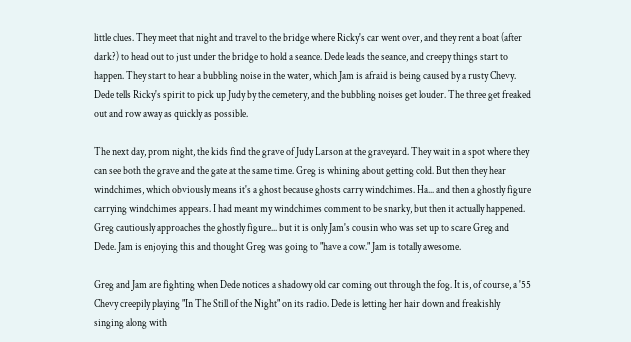little clues. They meet that night and travel to the bridge where Ricky's car went over, and they rent a boat (after dark?) to head out to just under the bridge to hold a seance. Dede leads the seance, and creepy things start to happen. They start to hear a bubbling noise in the water, which Jam is afraid is being caused by a rusty Chevy. Dede tells Ricky's spirit to pick up Judy by the cemetery, and the bubbling noises get louder. The three get freaked out and row away as quickly as possible.

The next day, prom night, the kids find the grave of Judy Larson at the graveyard. They wait in a spot where they can see both the grave and the gate at the same time. Greg is whining about getting cold. But then they hear windchimes, which obviously means it's a ghost because ghosts carry windchimes. Ha... and then a ghostly figure carrying windchimes appears. I had meant my windchimes comment to be snarky, but then it actually happened. Greg cautiously approaches the ghostly figure... but it is only Jam's cousin who was set up to scare Greg and Dede. Jam is enjoying this and thought Greg was going to "have a cow." Jam is totally awesome.

Greg and Jam are fighting when Dede notices a shadowy old car coming out through the fog. It is, of course, a '55 Chevy creepily playing "In The Still of the Night" on its radio. Dede is letting her hair down and freakishly singing along with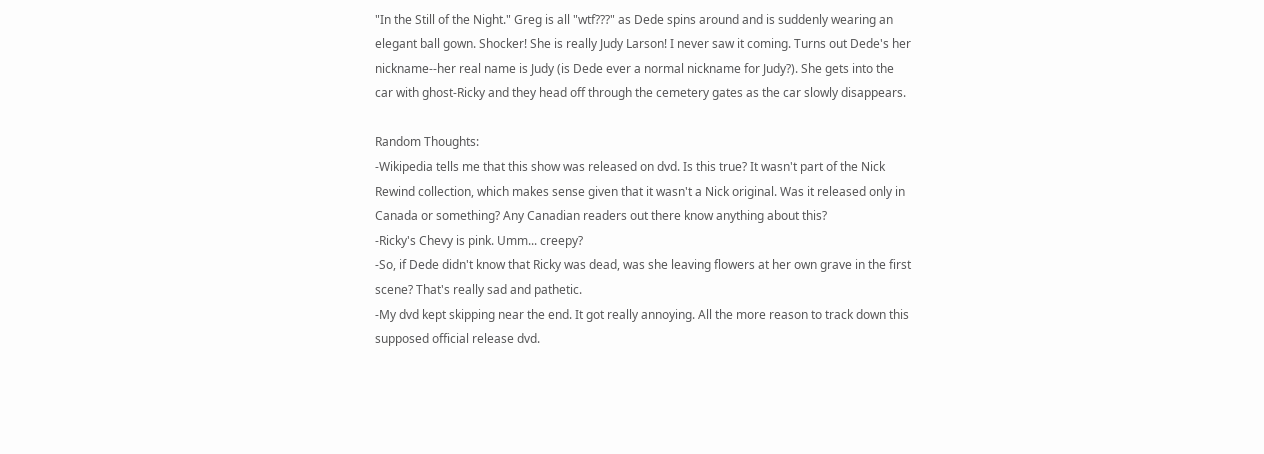"In the Still of the Night." Greg is all "wtf???" as Dede spins around and is suddenly wearing an elegant ball gown. Shocker! She is really Judy Larson! I never saw it coming. Turns out Dede's her nickname--her real name is Judy (is Dede ever a normal nickname for Judy?). She gets into the car with ghost-Ricky and they head off through the cemetery gates as the car slowly disappears.

Random Thoughts:
-Wikipedia tells me that this show was released on dvd. Is this true? It wasn't part of the Nick Rewind collection, which makes sense given that it wasn't a Nick original. Was it released only in Canada or something? Any Canadian readers out there know anything about this?
-Ricky's Chevy is pink. Umm... creepy?
-So, if Dede didn't know that Ricky was dead, was she leaving flowers at her own grave in the first scene? That's really sad and pathetic.
-My dvd kept skipping near the end. It got really annoying. All the more reason to track down this supposed official release dvd.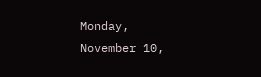Monday, November 10,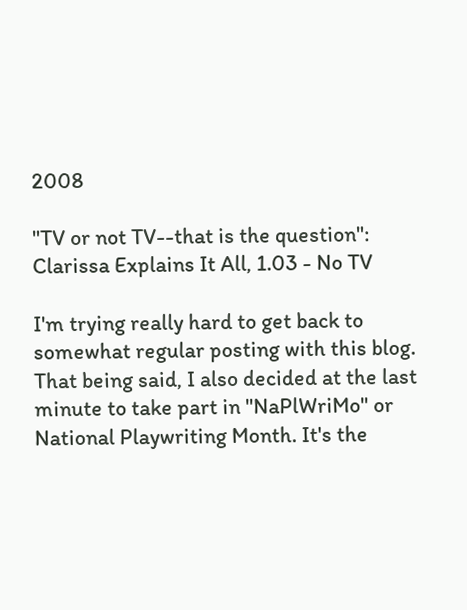2008

"TV or not TV--that is the question": Clarissa Explains It All, 1.03 - No TV

I'm trying really hard to get back to somewhat regular posting with this blog. That being said, I also decided at the last minute to take part in "NaPlWriMo" or National Playwriting Month. It's the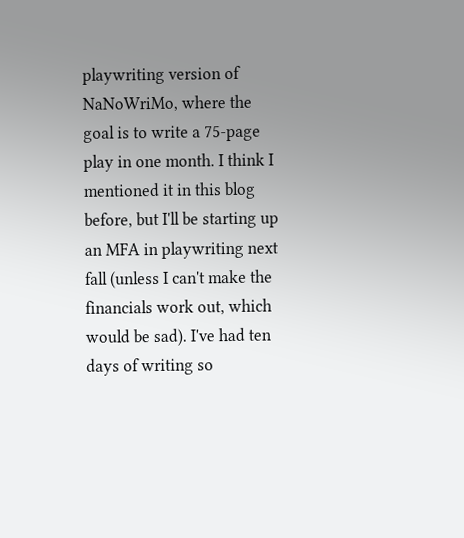playwriting version of NaNoWriMo, where the goal is to write a 75-page play in one month. I think I mentioned it in this blog before, but I'll be starting up an MFA in playwriting next fall (unless I can't make the financials work out, which would be sad). I've had ten days of writing so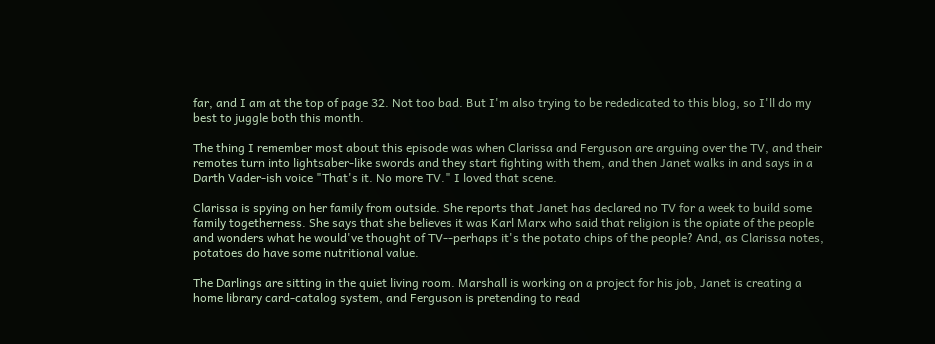far, and I am at the top of page 32. Not too bad. But I'm also trying to be rededicated to this blog, so I'll do my best to juggle both this month.

The thing I remember most about this episode was when Clarissa and Ferguson are arguing over the TV, and their remotes turn into lightsaber-like swords and they start fighting with them, and then Janet walks in and says in a Darth Vader-ish voice "That's it. No more TV." I loved that scene.

Clarissa is spying on her family from outside. She reports that Janet has declared no TV for a week to build some family togetherness. She says that she believes it was Karl Marx who said that religion is the opiate of the people and wonders what he would've thought of TV--perhaps it's the potato chips of the people? And, as Clarissa notes, potatoes do have some nutritional value.

The Darlings are sitting in the quiet living room. Marshall is working on a project for his job, Janet is creating a home library card-catalog system, and Ferguson is pretending to read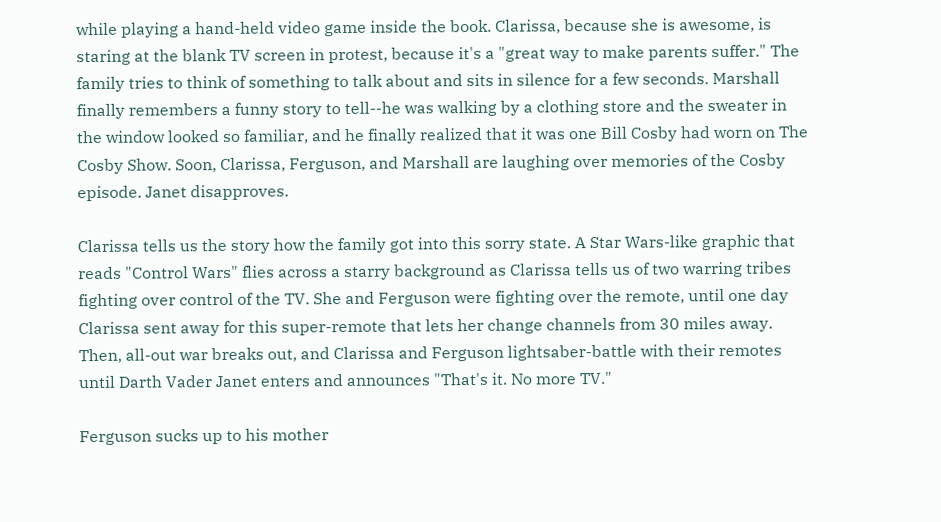while playing a hand-held video game inside the book. Clarissa, because she is awesome, is staring at the blank TV screen in protest, because it's a "great way to make parents suffer." The family tries to think of something to talk about and sits in silence for a few seconds. Marshall finally remembers a funny story to tell--he was walking by a clothing store and the sweater in the window looked so familiar, and he finally realized that it was one Bill Cosby had worn on The Cosby Show. Soon, Clarissa, Ferguson, and Marshall are laughing over memories of the Cosby episode. Janet disapproves.

Clarissa tells us the story how the family got into this sorry state. A Star Wars-like graphic that reads "Control Wars" flies across a starry background as Clarissa tells us of two warring tribes fighting over control of the TV. She and Ferguson were fighting over the remote, until one day Clarissa sent away for this super-remote that lets her change channels from 30 miles away. Then, all-out war breaks out, and Clarissa and Ferguson lightsaber-battle with their remotes until Darth Vader Janet enters and announces "That's it. No more TV."

Ferguson sucks up to his mother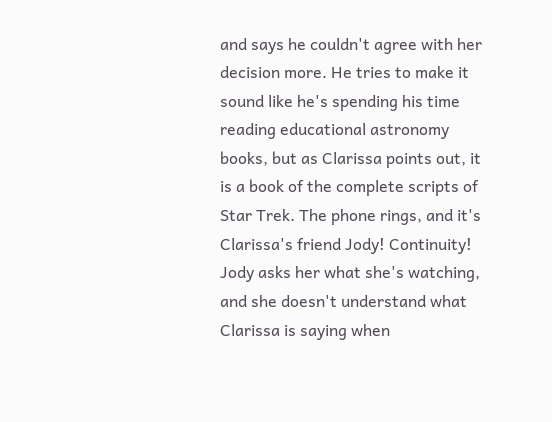and says he couldn't agree with her decision more. He tries to make it sound like he's spending his time reading educational astronomy books, but as Clarissa points out, it is a book of the complete scripts of Star Trek. The phone rings, and it's Clarissa's friend Jody! Continuity! Jody asks her what she's watching, and she doesn't understand what Clarissa is saying when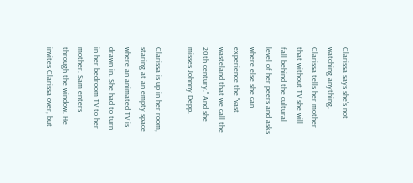Clarissa says she's not watching anything. Clarissa tells her mother that without TV she will fall behind the cultural level of her peers and asks where else she can experience the "vast wasteland that we call the 20th century." And she misses Johnny Depp.

Clarissa is up in her room, staring at an empty space where an animated TV is drawn in. She had to turn in her bedroom TV to her mother. Sam enters through the window. He invites Clarissa over, but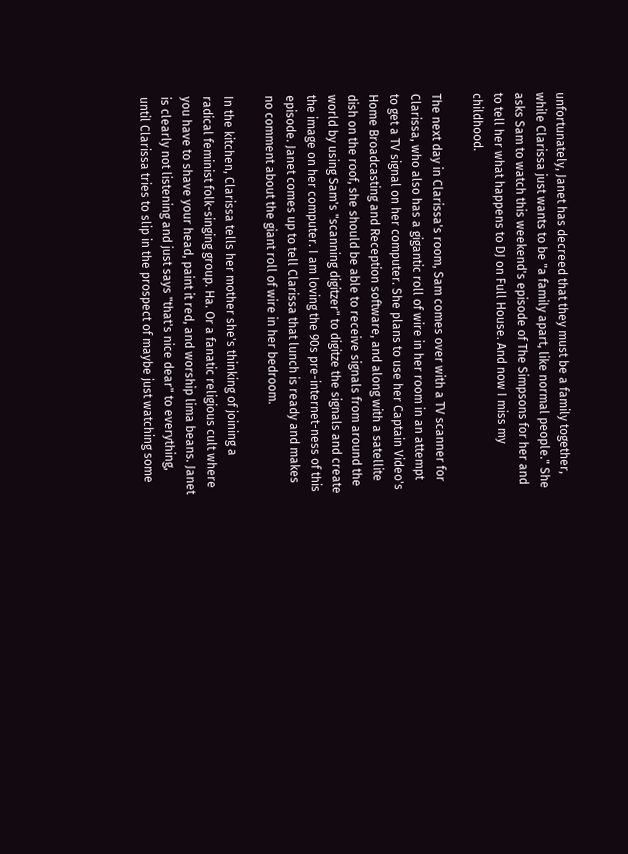unfortunately, Janet has decreed that they must be a family together, while Clarissa just wants to be "a family apart, like normal people." She asks Sam to watch this weekend's episode of The Simpsons for her and to tell her what happens to DJ on Full House. And now I miss my childhood.

The next day in Clarissa's room, Sam comes over with a TV scanner for Clarissa, who also has a gigantic roll of wire in her room in an attempt to get a TV signal on her computer. She plans to use her Captain Video's Home Broadcasting and Reception software, and along with a satellite dish on the roof, she should be able to receive signals from around the world by using Sam's "scanning digitzer" to digitze the signals and create the image on her computer. I am loving the 90s pre-internet-ness of this episode. Janet comes up to tell Clarissa that lunch is ready and makes no comment about the giant roll of wire in her bedroom.

In the kitchen, Clarissa tells her mother she's thinking of joining a radical feminist folk-singing group. Ha. Or a fanatic religious cult where you have to shave your head, paint it red, and worship lima beans. Janet is clearly not listening and just says "that's nice dear" to everything, until Clarissa tries to slip in the prospect of maybe just watching some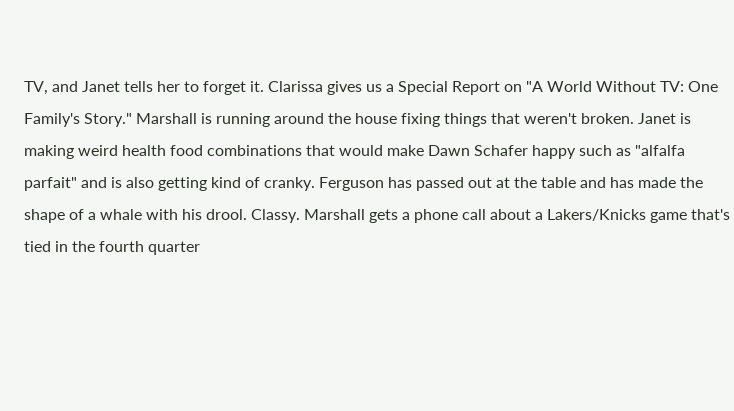TV, and Janet tells her to forget it. Clarissa gives us a Special Report on "A World Without TV: One Family's Story." Marshall is running around the house fixing things that weren't broken. Janet is making weird health food combinations that would make Dawn Schafer happy such as "alfalfa parfait" and is also getting kind of cranky. Ferguson has passed out at the table and has made the shape of a whale with his drool. Classy. Marshall gets a phone call about a Lakers/Knicks game that's tied in the fourth quarter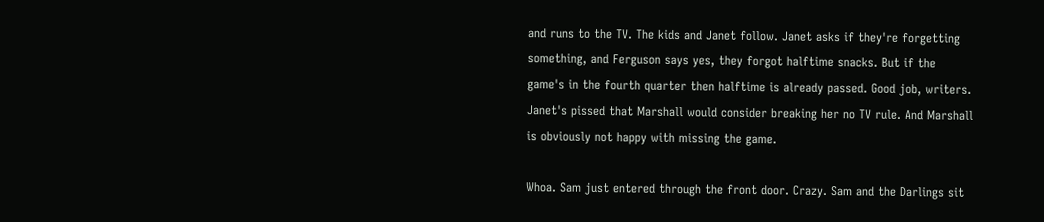and runs to the TV. The kids and Janet follow. Janet asks if they're forgetting something, and Ferguson says yes, they forgot halftime snacks. But if the game's in the fourth quarter then halftime is already passed. Good job, writers. Janet's pissed that Marshall would consider breaking her no TV rule. And Marshall is obviously not happy with missing the game.

Whoa. Sam just entered through the front door. Crazy. Sam and the Darlings sit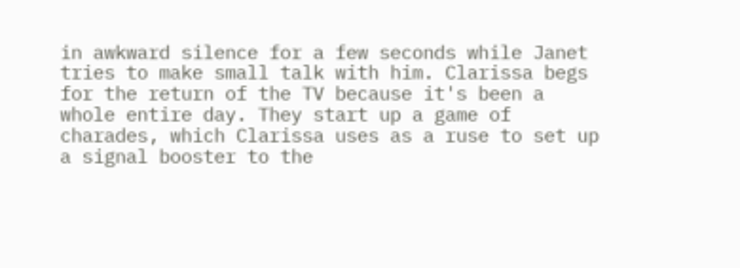in awkward silence for a few seconds while Janet tries to make small talk with him. Clarissa begs for the return of the TV because it's been a whole entire day. They start up a game of charades, which Clarissa uses as a ruse to set up a signal booster to the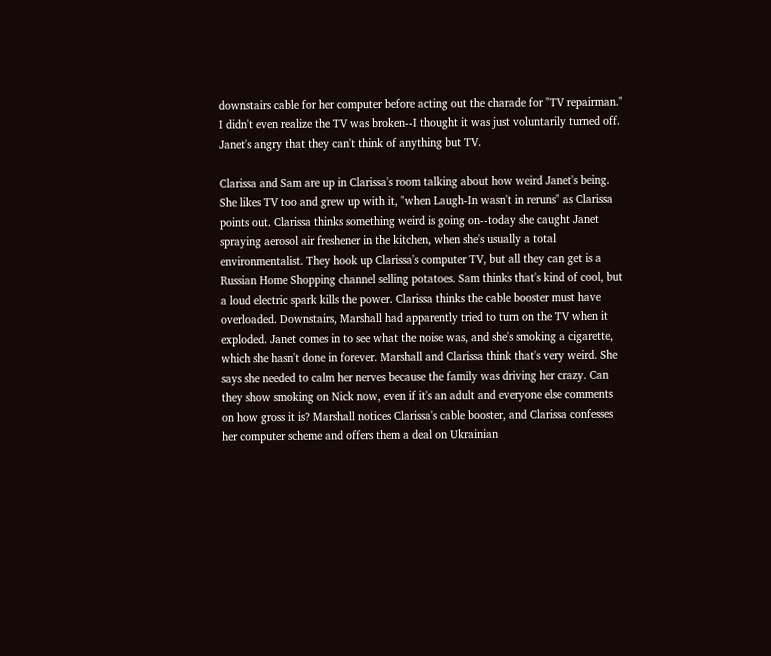downstairs cable for her computer before acting out the charade for "TV repairman." I didn't even realize the TV was broken--I thought it was just voluntarily turned off. Janet's angry that they can't think of anything but TV.

Clarissa and Sam are up in Clarissa's room talking about how weird Janet's being. She likes TV too and grew up with it, "when Laugh-In wasn't in reruns" as Clarissa points out. Clarissa thinks something weird is going on--today she caught Janet spraying aerosol air freshener in the kitchen, when she's usually a total environmentalist. They hook up Clarissa's computer TV, but all they can get is a Russian Home Shopping channel selling potatoes. Sam thinks that's kind of cool, but a loud electric spark kills the power. Clarissa thinks the cable booster must have overloaded. Downstairs, Marshall had apparently tried to turn on the TV when it exploded. Janet comes in to see what the noise was, and she's smoking a cigarette, which she hasn't done in forever. Marshall and Clarissa think that's very weird. She says she needed to calm her nerves because the family was driving her crazy. Can they show smoking on Nick now, even if it's an adult and everyone else comments on how gross it is? Marshall notices Clarissa's cable booster, and Clarissa confesses her computer scheme and offers them a deal on Ukrainian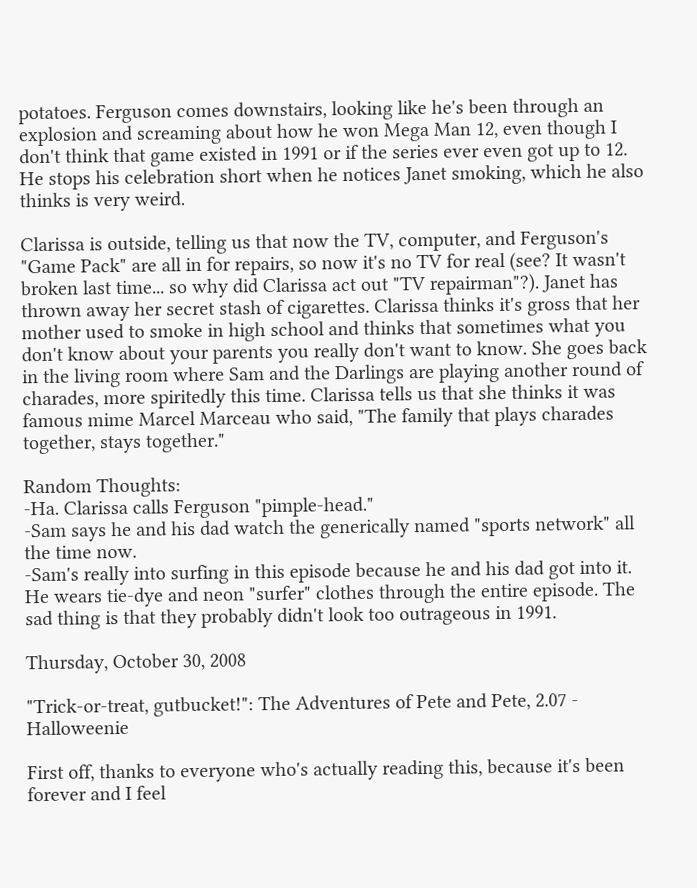potatoes. Ferguson comes downstairs, looking like he's been through an explosion and screaming about how he won Mega Man 12, even though I don't think that game existed in 1991 or if the series ever even got up to 12. He stops his celebration short when he notices Janet smoking, which he also thinks is very weird.

Clarissa is outside, telling us that now the TV, computer, and Ferguson's "Game Pack" are all in for repairs, so now it's no TV for real (see? It wasn't broken last time... so why did Clarissa act out "TV repairman"?). Janet has thrown away her secret stash of cigarettes. Clarissa thinks it's gross that her mother used to smoke in high school and thinks that sometimes what you don't know about your parents you really don't want to know. She goes back in the living room where Sam and the Darlings are playing another round of charades, more spiritedly this time. Clarissa tells us that she thinks it was famous mime Marcel Marceau who said, "The family that plays charades together, stays together."

Random Thoughts:
-Ha. Clarissa calls Ferguson "pimple-head."
-Sam says he and his dad watch the generically named "sports network" all the time now.
-Sam's really into surfing in this episode because he and his dad got into it. He wears tie-dye and neon "surfer" clothes through the entire episode. The sad thing is that they probably didn't look too outrageous in 1991.

Thursday, October 30, 2008

"Trick-or-treat, gutbucket!": The Adventures of Pete and Pete, 2.07 - Halloweenie

First off, thanks to everyone who's actually reading this, because it's been forever and I feel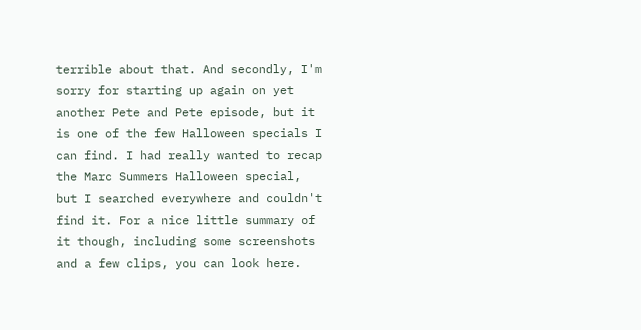terrible about that. And secondly, I'm sorry for starting up again on yet another Pete and Pete episode, but it is one of the few Halloween specials I can find. I had really wanted to recap the Marc Summers Halloween special, but I searched everywhere and couldn't find it. For a nice little summary of it though, including some screenshots and a few clips, you can look here.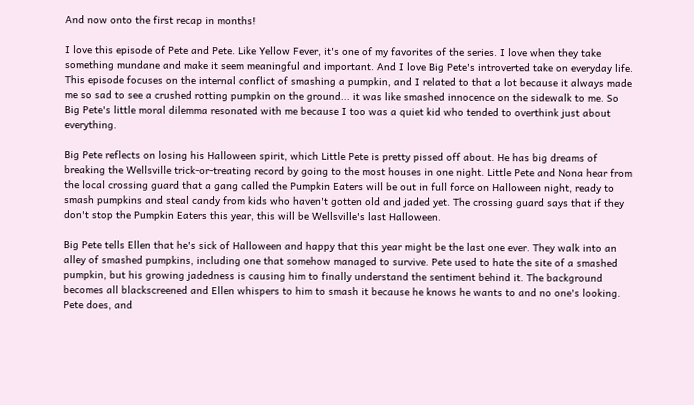And now onto the first recap in months!

I love this episode of Pete and Pete. Like Yellow Fever, it's one of my favorites of the series. I love when they take something mundane and make it seem meaningful and important. And I love Big Pete's introverted take on everyday life. This episode focuses on the internal conflict of smashing a pumpkin, and I related to that a lot because it always made me so sad to see a crushed rotting pumpkin on the ground... it was like smashed innocence on the sidewalk to me. So Big Pete's little moral dilemma resonated with me because I too was a quiet kid who tended to overthink just about everything.

Big Pete reflects on losing his Halloween spirit, which Little Pete is pretty pissed off about. He has big dreams of breaking the Wellsville trick-or-treating record by going to the most houses in one night. Little Pete and Nona hear from the local crossing guard that a gang called the Pumpkin Eaters will be out in full force on Halloween night, ready to smash pumpkins and steal candy from kids who haven't gotten old and jaded yet. The crossing guard says that if they don't stop the Pumpkin Eaters this year, this will be Wellsville's last Halloween.

Big Pete tells Ellen that he's sick of Halloween and happy that this year might be the last one ever. They walk into an alley of smashed pumpkins, including one that somehow managed to survive. Pete used to hate the site of a smashed pumpkin, but his growing jadedness is causing him to finally understand the sentiment behind it. The background becomes all blackscreened and Ellen whispers to him to smash it because he knows he wants to and no one's looking. Pete does, and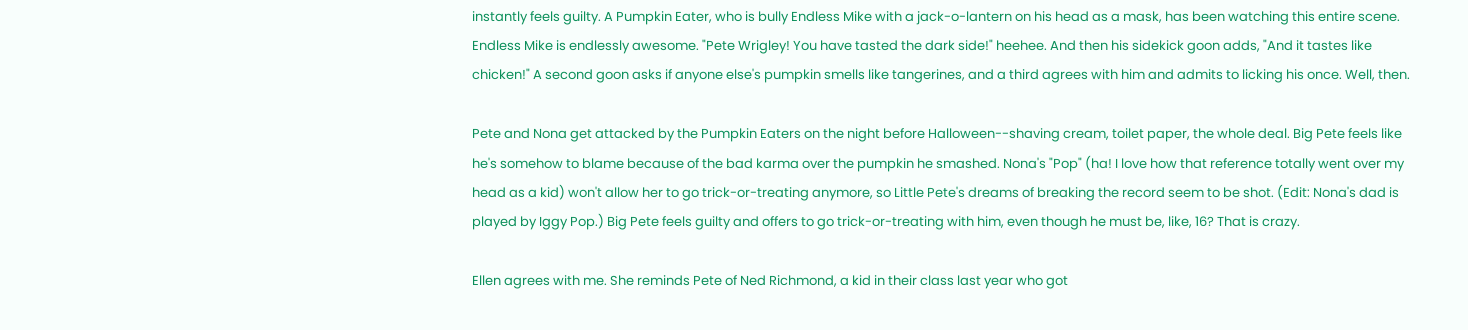instantly feels guilty. A Pumpkin Eater, who is bully Endless Mike with a jack-o-lantern on his head as a mask, has been watching this entire scene. Endless Mike is endlessly awesome. "Pete Wrigley! You have tasted the dark side!" heehee. And then his sidekick goon adds, "And it tastes like chicken!" A second goon asks if anyone else's pumpkin smells like tangerines, and a third agrees with him and admits to licking his once. Well, then.

Pete and Nona get attacked by the Pumpkin Eaters on the night before Halloween--shaving cream, toilet paper, the whole deal. Big Pete feels like he's somehow to blame because of the bad karma over the pumpkin he smashed. Nona's "Pop" (ha! I love how that reference totally went over my head as a kid) won't allow her to go trick-or-treating anymore, so Little Pete's dreams of breaking the record seem to be shot. (Edit: Nona's dad is played by Iggy Pop.) Big Pete feels guilty and offers to go trick-or-treating with him, even though he must be, like, 16? That is crazy.

Ellen agrees with me. She reminds Pete of Ned Richmond, a kid in their class last year who got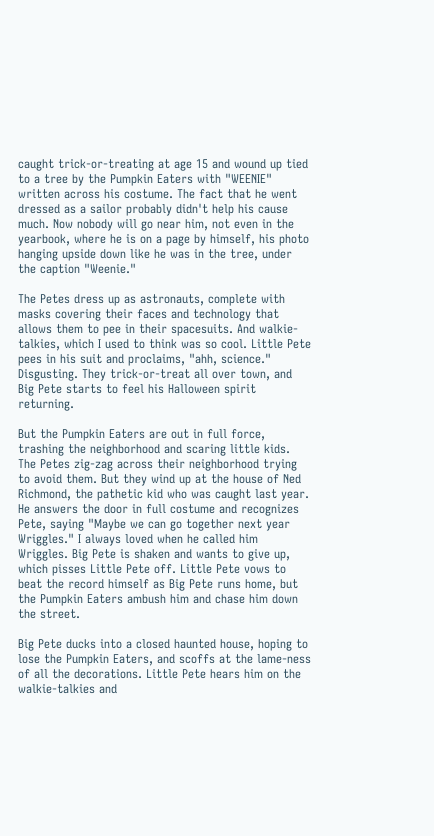caught trick-or-treating at age 15 and wound up tied to a tree by the Pumpkin Eaters with "WEENIE" written across his costume. The fact that he went dressed as a sailor probably didn't help his cause much. Now nobody will go near him, not even in the yearbook, where he is on a page by himself, his photo hanging upside down like he was in the tree, under the caption "Weenie."

The Petes dress up as astronauts, complete with masks covering their faces and technology that allows them to pee in their spacesuits. And walkie-talkies, which I used to think was so cool. Little Pete pees in his suit and proclaims, "ahh, science." Disgusting. They trick-or-treat all over town, and Big Pete starts to feel his Halloween spirit returning.

But the Pumpkin Eaters are out in full force, trashing the neighborhood and scaring little kids. The Petes zig-zag across their neighborhood trying to avoid them. But they wind up at the house of Ned Richmond, the pathetic kid who was caught last year. He answers the door in full costume and recognizes Pete, saying "Maybe we can go together next year Wriggles." I always loved when he called him Wriggles. Big Pete is shaken and wants to give up, which pisses Little Pete off. Little Pete vows to beat the record himself as Big Pete runs home, but the Pumpkin Eaters ambush him and chase him down the street.

Big Pete ducks into a closed haunted house, hoping to lose the Pumpkin Eaters, and scoffs at the lame-ness of all the decorations. Little Pete hears him on the walkie-talkies and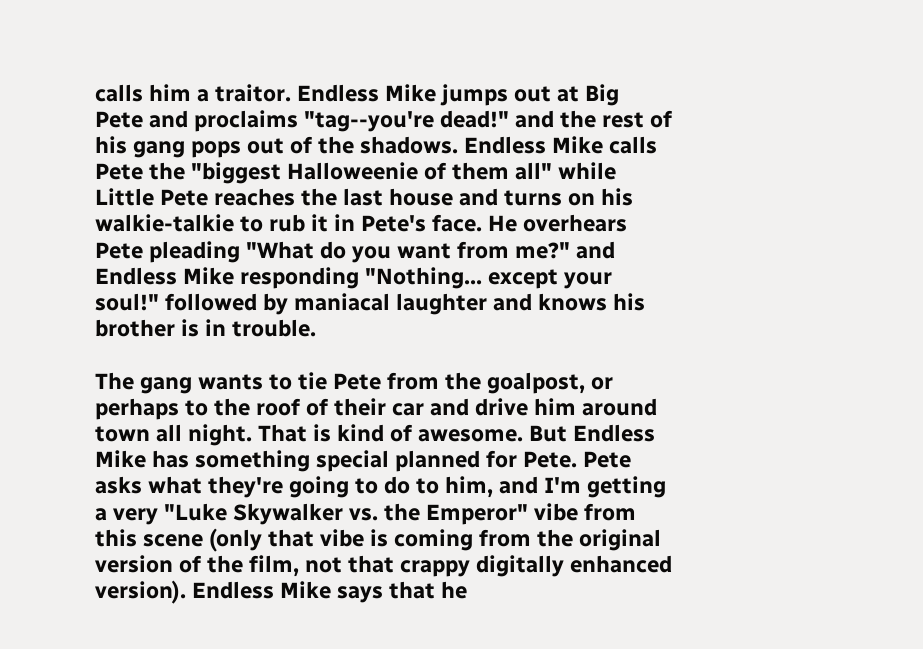calls him a traitor. Endless Mike jumps out at Big Pete and proclaims "tag--you're dead!" and the rest of his gang pops out of the shadows. Endless Mike calls Pete the "biggest Halloweenie of them all" while Little Pete reaches the last house and turns on his walkie-talkie to rub it in Pete's face. He overhears Pete pleading "What do you want from me?" and Endless Mike responding "Nothing... except your soul!" followed by maniacal laughter and knows his brother is in trouble.

The gang wants to tie Pete from the goalpost, or perhaps to the roof of their car and drive him around town all night. That is kind of awesome. But Endless Mike has something special planned for Pete. Pete asks what they're going to do to him, and I'm getting a very "Luke Skywalker vs. the Emperor" vibe from this scene (only that vibe is coming from the original version of the film, not that crappy digitally enhanced version). Endless Mike says that he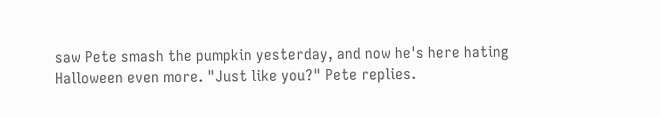saw Pete smash the pumpkin yesterday, and now he's here hating Halloween even more. "Just like you?" Pete replies.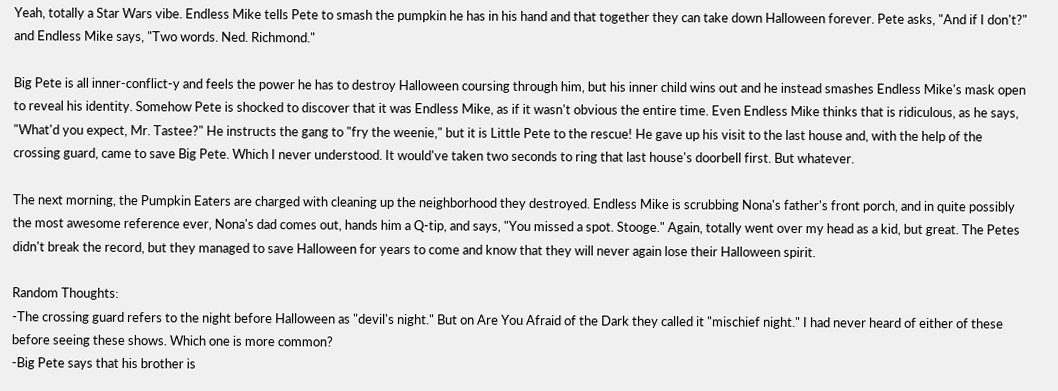Yeah, totally a Star Wars vibe. Endless Mike tells Pete to smash the pumpkin he has in his hand and that together they can take down Halloween forever. Pete asks, "And if I don't?" and Endless Mike says, "Two words. Ned. Richmond."

Big Pete is all inner-conflict-y and feels the power he has to destroy Halloween coursing through him, but his inner child wins out and he instead smashes Endless Mike's mask open to reveal his identity. Somehow Pete is shocked to discover that it was Endless Mike, as if it wasn't obvious the entire time. Even Endless Mike thinks that is ridiculous, as he says, "What'd you expect, Mr. Tastee?" He instructs the gang to "fry the weenie," but it is Little Pete to the rescue! He gave up his visit to the last house and, with the help of the crossing guard, came to save Big Pete. Which I never understood. It would've taken two seconds to ring that last house's doorbell first. But whatever.

The next morning, the Pumpkin Eaters are charged with cleaning up the neighborhood they destroyed. Endless Mike is scrubbing Nona's father's front porch, and in quite possibly the most awesome reference ever, Nona's dad comes out, hands him a Q-tip, and says, "You missed a spot. Stooge." Again, totally went over my head as a kid, but great. The Petes didn't break the record, but they managed to save Halloween for years to come and know that they will never again lose their Halloween spirit.

Random Thoughts:
-The crossing guard refers to the night before Halloween as "devil's night." But on Are You Afraid of the Dark they called it "mischief night." I had never heard of either of these before seeing these shows. Which one is more common?
-Big Pete says that his brother is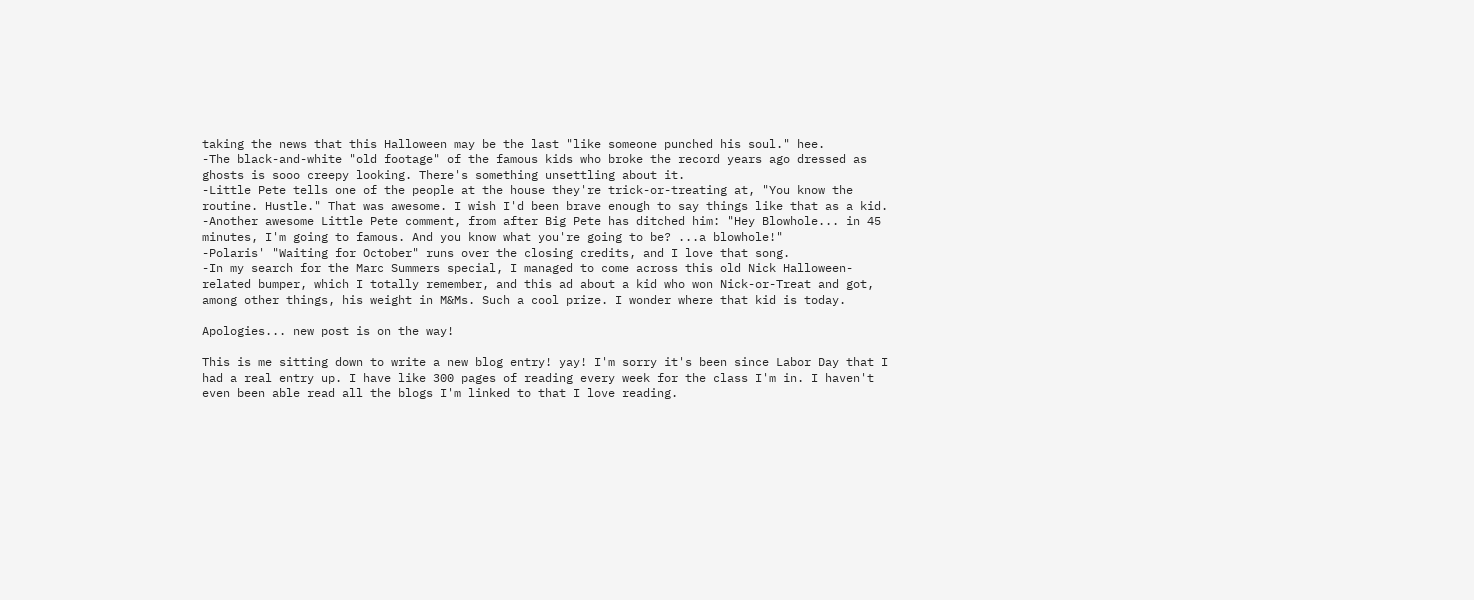taking the news that this Halloween may be the last "like someone punched his soul." hee.
-The black-and-white "old footage" of the famous kids who broke the record years ago dressed as ghosts is sooo creepy looking. There's something unsettling about it.
-Little Pete tells one of the people at the house they're trick-or-treating at, "You know the routine. Hustle." That was awesome. I wish I'd been brave enough to say things like that as a kid.
-Another awesome Little Pete comment, from after Big Pete has ditched him: "Hey Blowhole... in 45 minutes, I'm going to famous. And you know what you're going to be? ...a blowhole!"
-Polaris' "Waiting for October" runs over the closing credits, and I love that song.
-In my search for the Marc Summers special, I managed to come across this old Nick Halloween-related bumper, which I totally remember, and this ad about a kid who won Nick-or-Treat and got, among other things, his weight in M&Ms. Such a cool prize. I wonder where that kid is today.

Apologies... new post is on the way!

This is me sitting down to write a new blog entry! yay! I'm sorry it's been since Labor Day that I had a real entry up. I have like 300 pages of reading every week for the class I'm in. I haven't even been able read all the blogs I'm linked to that I love reading.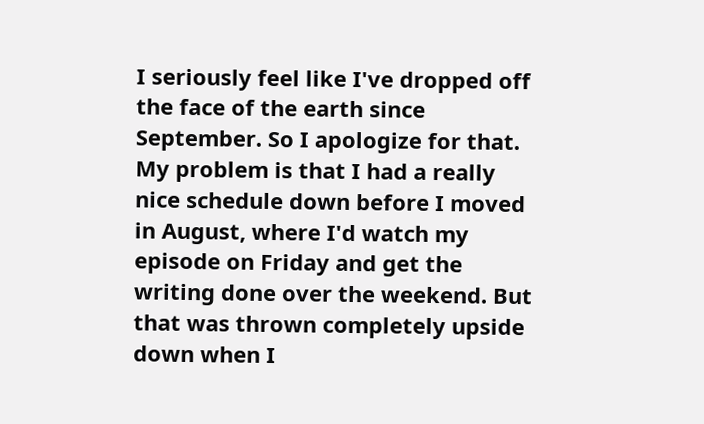I seriously feel like I've dropped off the face of the earth since September. So I apologize for that. My problem is that I had a really nice schedule down before I moved in August, where I'd watch my episode on Friday and get the writing done over the weekend. But that was thrown completely upside down when I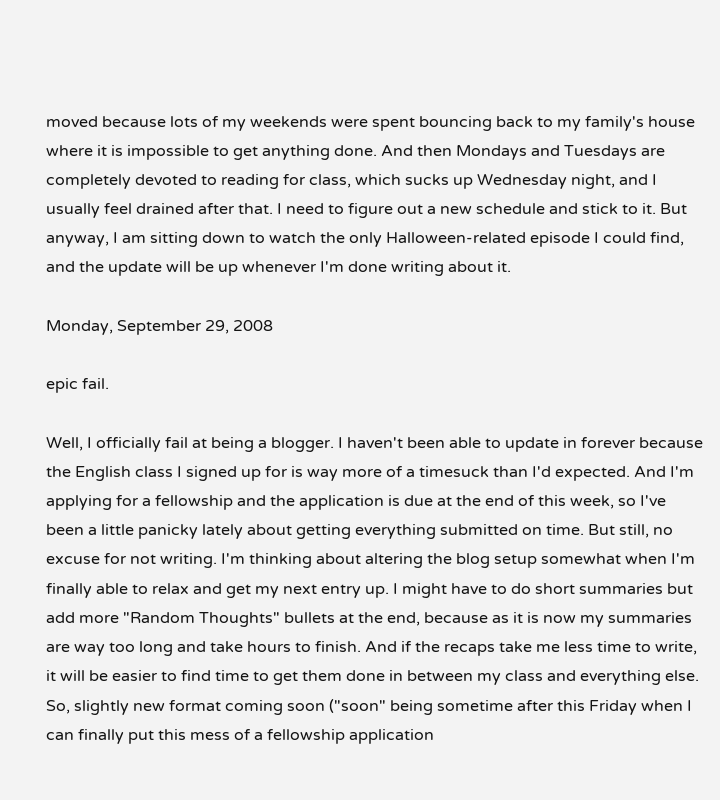moved because lots of my weekends were spent bouncing back to my family's house where it is impossible to get anything done. And then Mondays and Tuesdays are completely devoted to reading for class, which sucks up Wednesday night, and I usually feel drained after that. I need to figure out a new schedule and stick to it. But anyway, I am sitting down to watch the only Halloween-related episode I could find, and the update will be up whenever I'm done writing about it.

Monday, September 29, 2008

epic fail.

Well, I officially fail at being a blogger. I haven't been able to update in forever because the English class I signed up for is way more of a timesuck than I'd expected. And I'm applying for a fellowship and the application is due at the end of this week, so I've been a little panicky lately about getting everything submitted on time. But still, no excuse for not writing. I'm thinking about altering the blog setup somewhat when I'm finally able to relax and get my next entry up. I might have to do short summaries but add more "Random Thoughts" bullets at the end, because as it is now my summaries are way too long and take hours to finish. And if the recaps take me less time to write, it will be easier to find time to get them done in between my class and everything else. So, slightly new format coming soon ("soon" being sometime after this Friday when I can finally put this mess of a fellowship application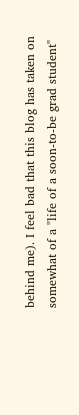behind me). I feel bad that this blog has taken on somewhat of a "life of a soon-to-be grad student"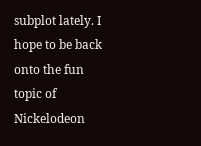subplot lately. I hope to be back onto the fun topic of Nickelodeon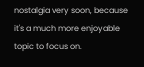nostalgia very soon, because it's a much more enjoyable topic to focus on.